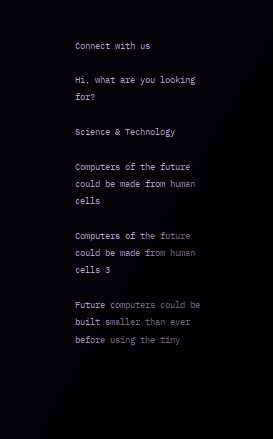Connect with us

Hi, what are you looking for?

Science & Technology

Computers of the future could be made from human cells

Computers of the future could be made from human cells 3

Future computers could be built smaller than ever before using the tiny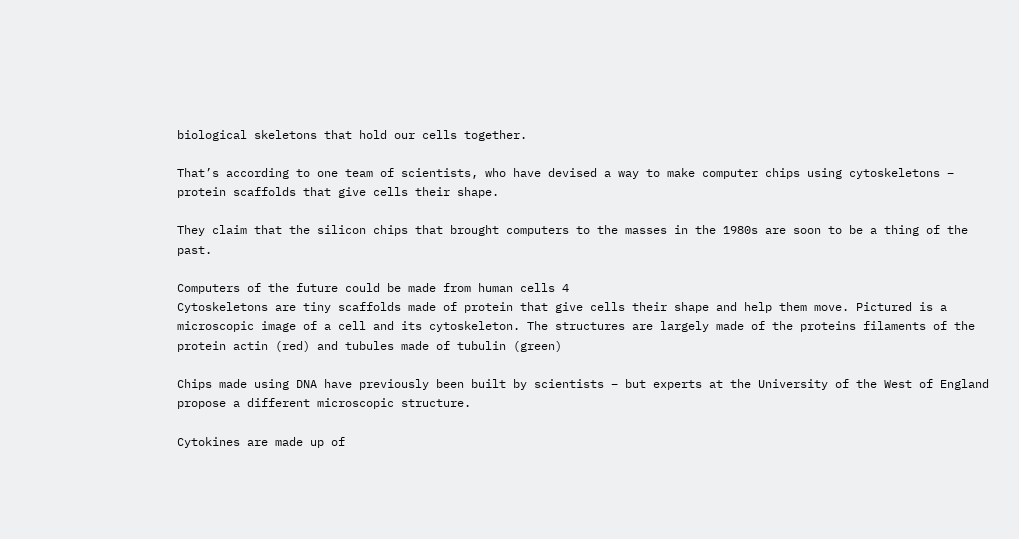biological skeletons that hold our cells together.

That’s according to one team of scientists, who have devised a way to make computer chips using cytoskeletons – protein scaffolds that give cells their shape.

They claim that the silicon chips that brought computers to the masses in the 1980s are soon to be a thing of the past.

Computers of the future could be made from human cells 4
Cytoskeletons are tiny scaffolds made of protein that give cells their shape and help them move. Pictured is a microscopic image of a cell and its cytoskeleton. The structures are largely made of the proteins filaments of the protein actin (red) and tubules made of tubulin (green)

Chips made using DNA have previously been built by scientists – but experts at the University of the West of England propose a different microscopic structure.

Cytokines are made up of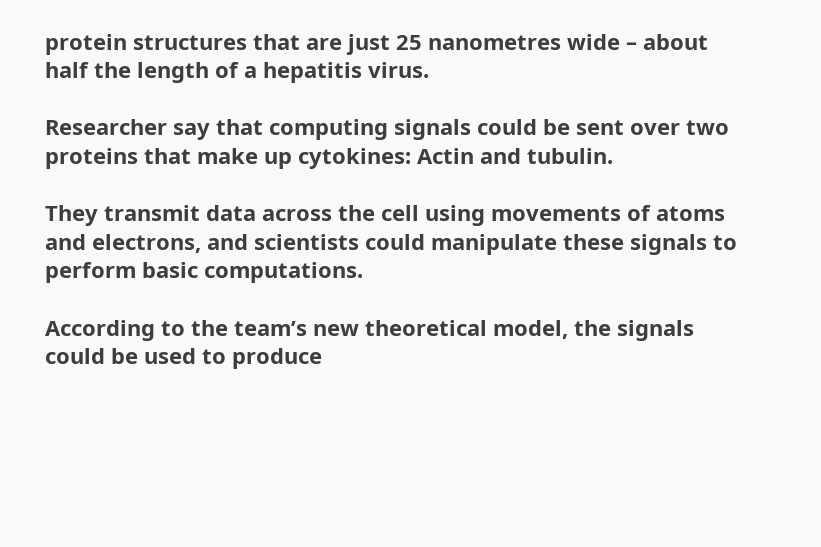protein structures that are just 25 nanometres wide – about half the length of a hepatitis virus.

Researcher say that computing signals could be sent over two proteins that make up cytokines: Actin and tubulin.

They transmit data across the cell using movements of atoms and electrons, and scientists could manipulate these signals to perform basic computations.

According to the team’s new theoretical model, the signals could be used to produce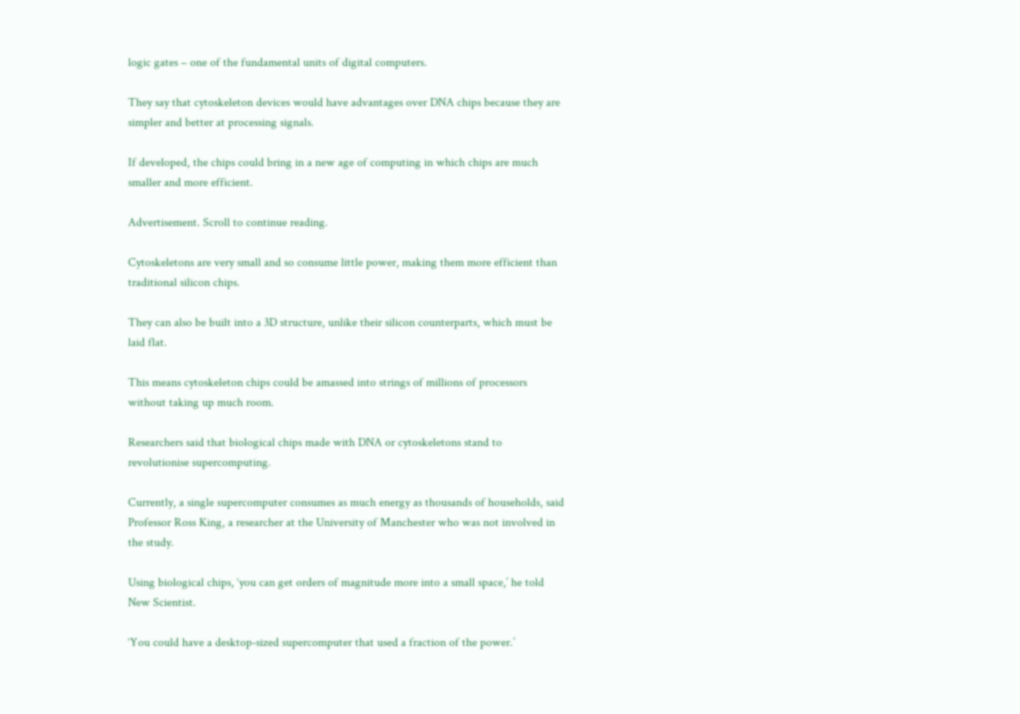logic gates – one of the fundamental units of digital computers.

They say that cytoskeleton devices would have advantages over DNA chips because they are simpler and better at processing signals.

If developed, the chips could bring in a new age of computing in which chips are much smaller and more efficient.

Advertisement. Scroll to continue reading.

Cytoskeletons are very small and so consume little power, making them more efficient than traditional silicon chips.

They can also be built into a 3D structure, unlike their silicon counterparts, which must be laid flat.

This means cytoskeleton chips could be amassed into strings of millions of processors without taking up much room.

Researchers said that biological chips made with DNA or cytoskeletons stand to revolutionise supercomputing.

Currently, a single supercomputer consumes as much energy as thousands of households, said Professor Ross King, a researcher at the University of Manchester who was not involved in the study.

Using biological chips, ‘you can get orders of magnitude more into a small space,’ he told New Scientist.

‘You could have a desktop-sized supercomputer that used a fraction of the power.’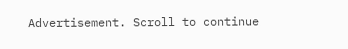Advertisement. Scroll to continue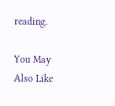reading.

You May Also Like